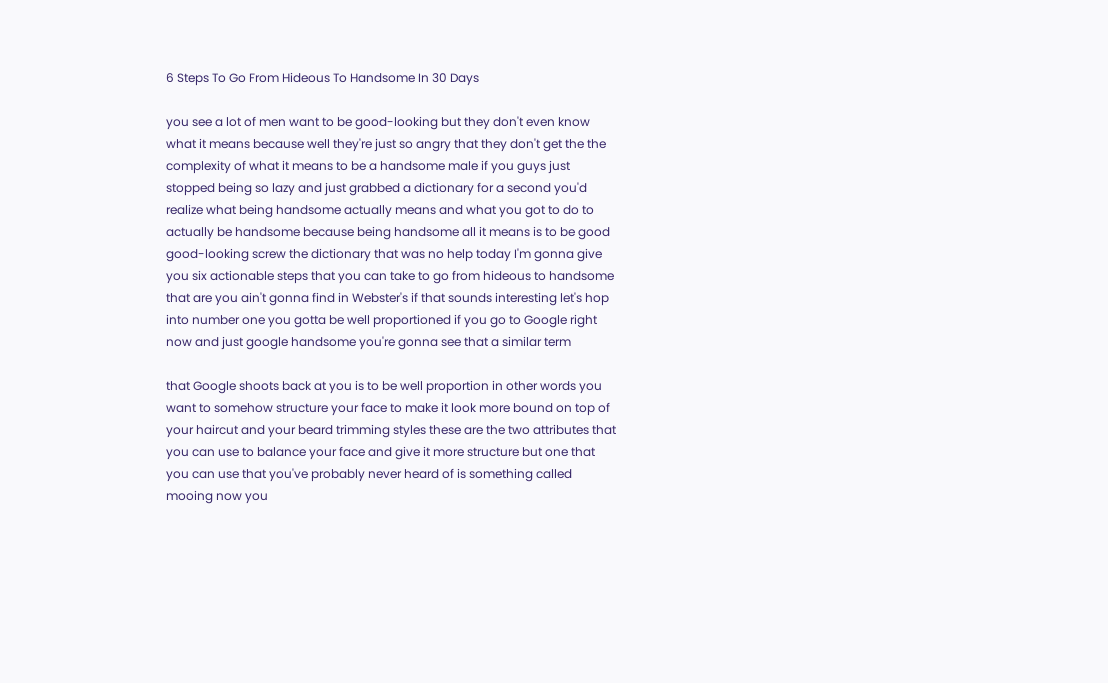6 Steps To Go From Hideous To Handsome In 30 Days

you see a lot of men want to be good-looking but they don't even know what it means because well they're just so angry that they don't get the the complexity of what it means to be a handsome male if you guys just stopped being so lazy and just grabbed a dictionary for a second you'd realize what being handsome actually means and what you got to do to actually be handsome because being handsome all it means is to be good good-looking screw the dictionary that was no help today I'm gonna give you six actionable steps that you can take to go from hideous to handsome that are you ain't gonna find in Webster's if that sounds interesting let's hop into number one you gotta be well proportioned if you go to Google right now and just google handsome you're gonna see that a similar term

that Google shoots back at you is to be well proportion in other words you want to somehow structure your face to make it look more bound on top of your haircut and your beard trimming styles these are the two attributes that you can use to balance your face and give it more structure but one that you can use that you've probably never heard of is something called mooing now you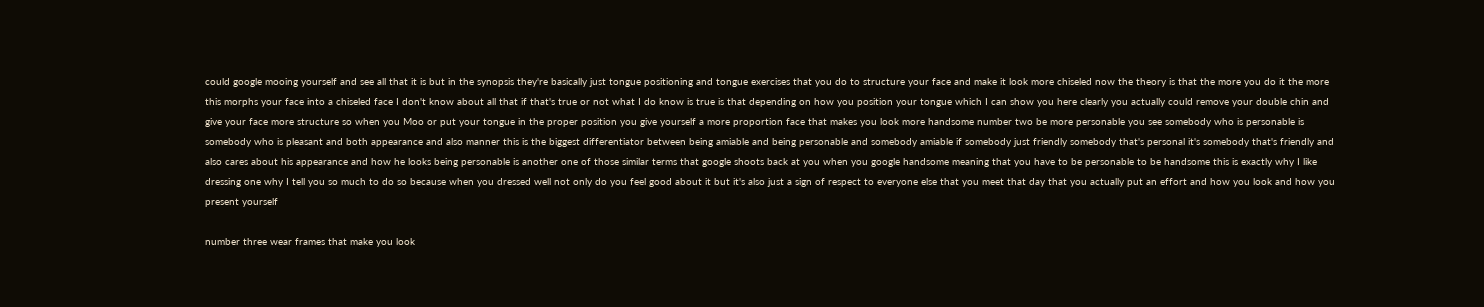could google mooing yourself and see all that it is but in the synopsis they're basically just tongue positioning and tongue exercises that you do to structure your face and make it look more chiseled now the theory is that the more you do it the more this morphs your face into a chiseled face I don't know about all that if that's true or not what I do know is true is that depending on how you position your tongue which I can show you here clearly you actually could remove your double chin and give your face more structure so when you Moo or put your tongue in the proper position you give yourself a more proportion face that makes you look more handsome number two be more personable you see somebody who is personable is somebody who is pleasant and both appearance and also manner this is the biggest differentiator between being amiable and being personable and somebody amiable if somebody just friendly somebody that's personal it's somebody that's friendly and also cares about his appearance and how he looks being personable is another one of those similar terms that google shoots back at you when you google handsome meaning that you have to be personable to be handsome this is exactly why I like dressing one why I tell you so much to do so because when you dressed well not only do you feel good about it but it's also just a sign of respect to everyone else that you meet that day that you actually put an effort and how you look and how you present yourself

number three wear frames that make you look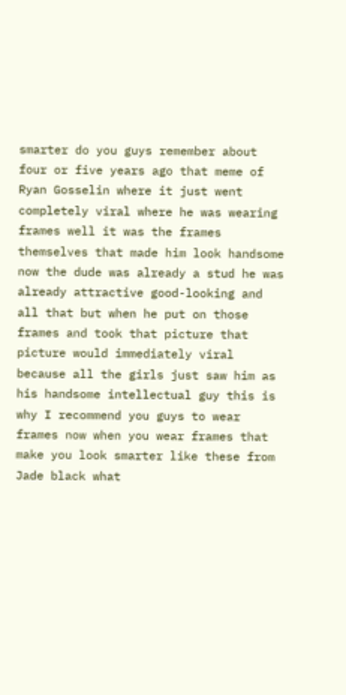smarter do you guys remember about four or five years ago that meme of Ryan Gosselin where it just went completely viral where he was wearing frames well it was the frames themselves that made him look handsome now the dude was already a stud he was already attractive good-looking and all that but when he put on those frames and took that picture that picture would immediately viral because all the girls just saw him as his handsome intellectual guy this is why I recommend you guys to wear frames now when you wear frames that make you look smarter like these from Jade black what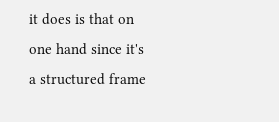it does is that on one hand since it's a structured frame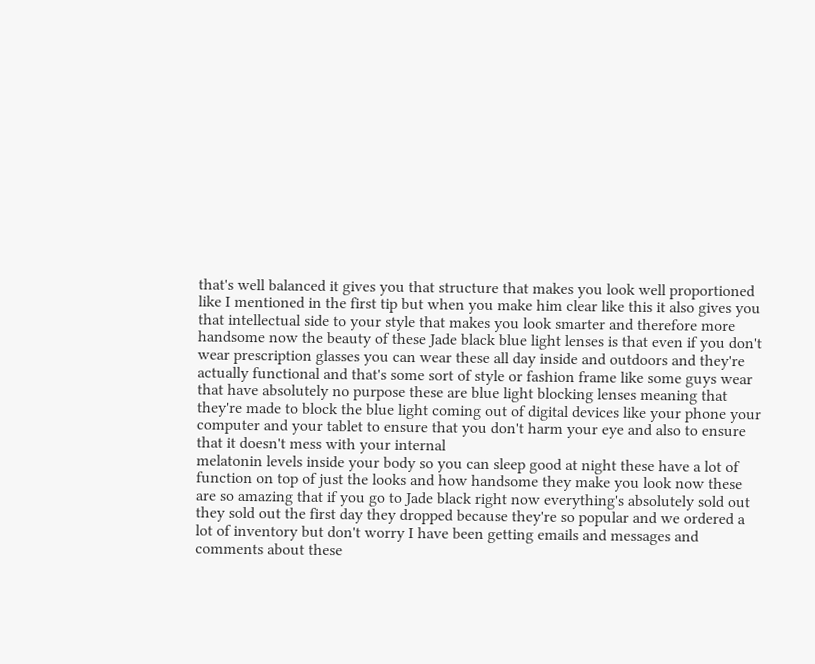that's well balanced it gives you that structure that makes you look well proportioned like I mentioned in the first tip but when you make him clear like this it also gives you that intellectual side to your style that makes you look smarter and therefore more handsome now the beauty of these Jade black blue light lenses is that even if you don't wear prescription glasses you can wear these all day inside and outdoors and they're actually functional and that's some sort of style or fashion frame like some guys wear that have absolutely no purpose these are blue light blocking lenses meaning that they're made to block the blue light coming out of digital devices like your phone your computer and your tablet to ensure that you don't harm your eye and also to ensure that it doesn't mess with your internal
melatonin levels inside your body so you can sleep good at night these have a lot of function on top of just the looks and how handsome they make you look now these are so amazing that if you go to Jade black right now everything's absolutely sold out they sold out the first day they dropped because they're so popular and we ordered a lot of inventory but don't worry I have been getting emails and messages and comments about these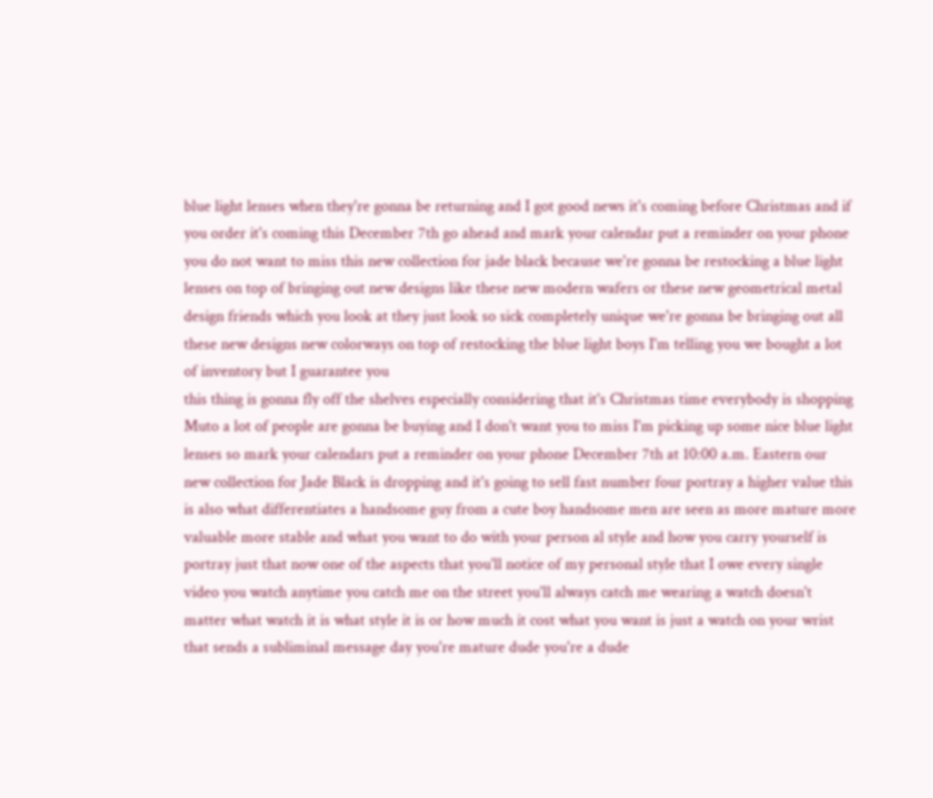blue light lenses when they're gonna be returning and I got good news it's coming before Christmas and if you order it's coming this December 7th go ahead and mark your calendar put a reminder on your phone you do not want to miss this new collection for jade black because we're gonna be restocking a blue light lenses on top of bringing out new designs like these new modern wafers or these new geometrical metal design friends which you look at they just look so sick completely unique we're gonna be bringing out all these new designs new colorways on top of restocking the blue light boys I'm telling you we bought a lot of inventory but I guarantee you
this thing is gonna fly off the shelves especially considering that it's Christmas time everybody is shopping Muto a lot of people are gonna be buying and I don't want you to miss I'm picking up some nice blue light lenses so mark your calendars put a reminder on your phone December 7th at 10:00 a.m. Eastern our new collection for Jade Black is dropping and it's going to sell fast number four portray a higher value this is also what differentiates a handsome guy from a cute boy handsome men are seen as more mature more valuable more stable and what you want to do with your person al style and how you carry yourself is portray just that now one of the aspects that you'll notice of my personal style that I owe every single video you watch anytime you catch me on the street you'll always catch me wearing a watch doesn't matter what watch it is what style it is or how much it cost what you want is just a watch on your wrist that sends a subliminal message day you're mature dude you're a dude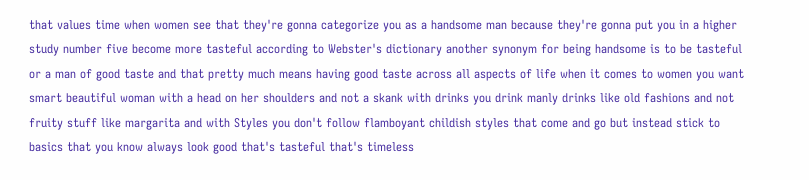that values time when women see that they're gonna categorize you as a handsome man because they're gonna put you in a higher study number five become more tasteful according to Webster's dictionary another synonym for being handsome is to be tasteful or a man of good taste and that pretty much means having good taste across all aspects of life when it comes to women you want smart beautiful woman with a head on her shoulders and not a skank with drinks you drink manly drinks like old fashions and not fruity stuff like margarita and with Styles you don't follow flamboyant childish styles that come and go but instead stick to basics that you know always look good that's tasteful that's timeless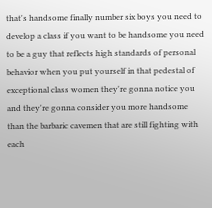that's handsome finally number six boys you need to develop a class if you want to be handsome you need to be a guy that reflects high standards of personal behavior when you put yourself in that pedestal of exceptional class women they're gonna notice you and they're gonna consider you more handsome than the barbaric cavemen that are still fighting with each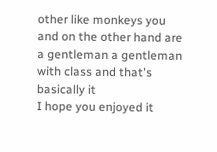other like monkeys you and on the other hand are a gentleman a gentleman with class and that's basically it
I hope you enjoyed it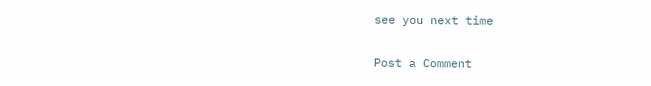see you next time

Post a Comment